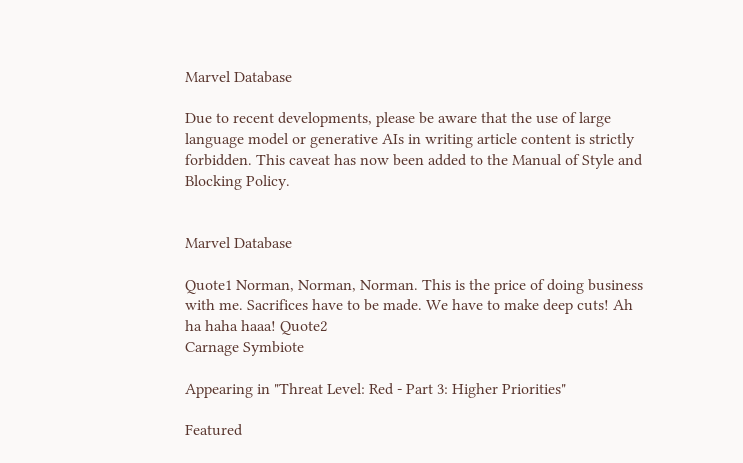Marvel Database

Due to recent developments, please be aware that the use of large language model or generative AIs in writing article content is strictly forbidden. This caveat has now been added to the Manual of Style and Blocking Policy.


Marvel Database

Quote1 Norman, Norman, Norman. This is the price of doing business with me. Sacrifices have to be made. We have to make deep cuts! Ah ha haha haaa! Quote2
Carnage Symbiote

Appearing in "Threat Level: Red - Part 3: Higher Priorities"

Featured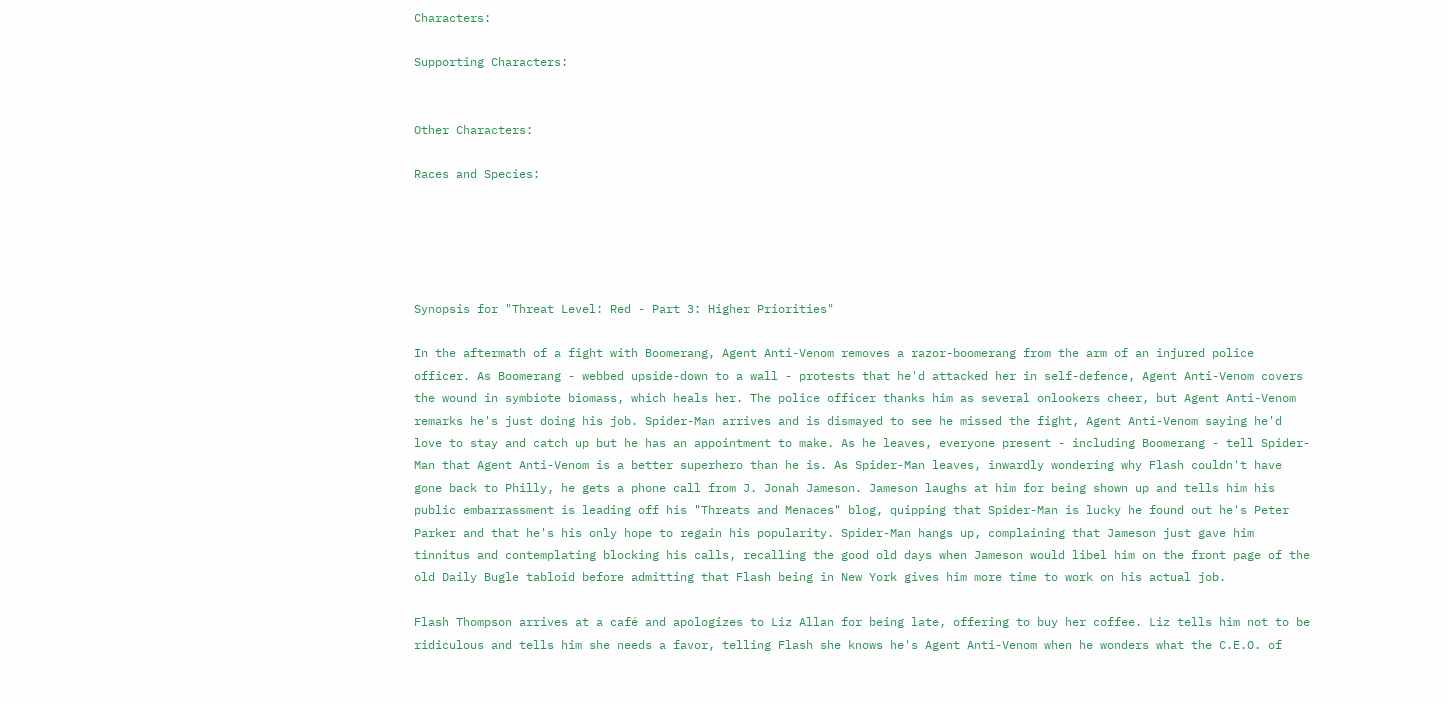Characters:

Supporting Characters:


Other Characters:

Races and Species:





Synopsis for "Threat Level: Red - Part 3: Higher Priorities"

In the aftermath of a fight with Boomerang, Agent Anti-Venom removes a razor-boomerang from the arm of an injured police officer. As Boomerang - webbed upside-down to a wall - protests that he'd attacked her in self-defence, Agent Anti-Venom covers the wound in symbiote biomass, which heals her. The police officer thanks him as several onlookers cheer, but Agent Anti-Venom remarks he's just doing his job. Spider-Man arrives and is dismayed to see he missed the fight, Agent Anti-Venom saying he'd love to stay and catch up but he has an appointment to make. As he leaves, everyone present - including Boomerang - tell Spider-Man that Agent Anti-Venom is a better superhero than he is. As Spider-Man leaves, inwardly wondering why Flash couldn't have gone back to Philly, he gets a phone call from J. Jonah Jameson. Jameson laughs at him for being shown up and tells him his public embarrassment is leading off his "Threats and Menaces" blog, quipping that Spider-Man is lucky he found out he's Peter Parker and that he's his only hope to regain his popularity. Spider-Man hangs up, complaining that Jameson just gave him tinnitus and contemplating blocking his calls, recalling the good old days when Jameson would libel him on the front page of the old Daily Bugle tabloid before admitting that Flash being in New York gives him more time to work on his actual job.

Flash Thompson arrives at a café and apologizes to Liz Allan for being late, offering to buy her coffee. Liz tells him not to be ridiculous and tells him she needs a favor, telling Flash she knows he's Agent Anti-Venom when he wonders what the C.E.O. of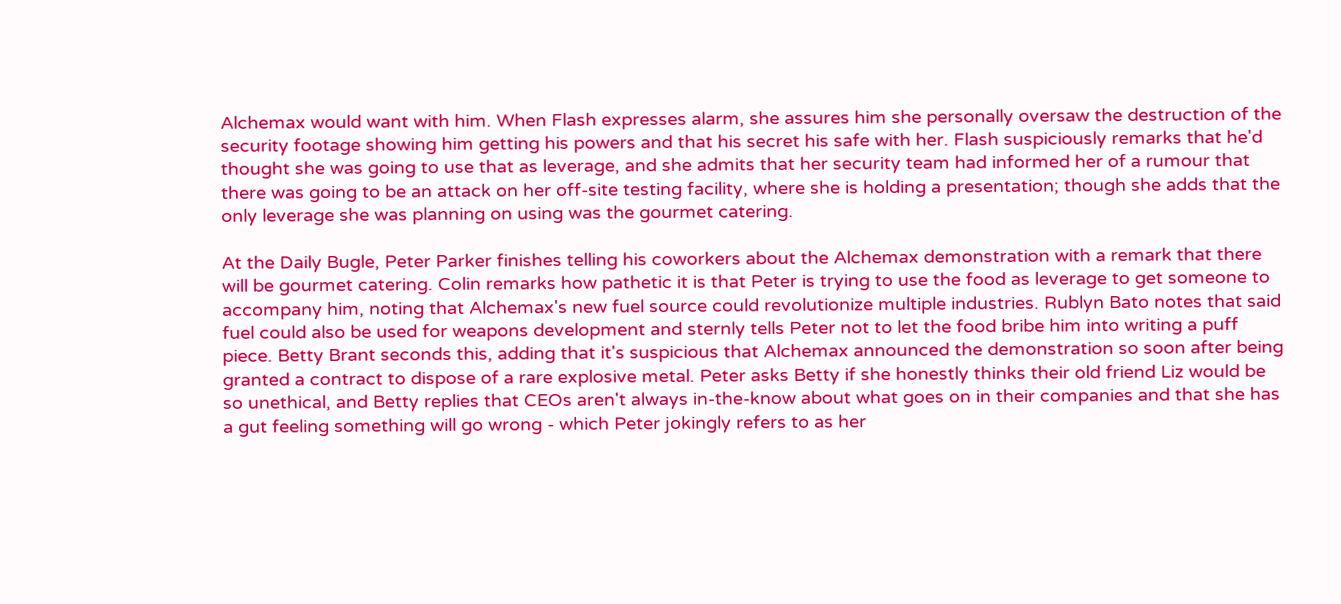Alchemax would want with him. When Flash expresses alarm, she assures him she personally oversaw the destruction of the security footage showing him getting his powers and that his secret his safe with her. Flash suspiciously remarks that he'd thought she was going to use that as leverage, and she admits that her security team had informed her of a rumour that there was going to be an attack on her off-site testing facility, where she is holding a presentation; though she adds that the only leverage she was planning on using was the gourmet catering.

At the Daily Bugle, Peter Parker finishes telling his coworkers about the Alchemax demonstration with a remark that there will be gourmet catering. Colin remarks how pathetic it is that Peter is trying to use the food as leverage to get someone to accompany him, noting that Alchemax's new fuel source could revolutionize multiple industries. Rublyn Bato notes that said fuel could also be used for weapons development and sternly tells Peter not to let the food bribe him into writing a puff piece. Betty Brant seconds this, adding that it's suspicious that Alchemax announced the demonstration so soon after being granted a contract to dispose of a rare explosive metal. Peter asks Betty if she honestly thinks their old friend Liz would be so unethical, and Betty replies that CEOs aren't always in-the-know about what goes on in their companies and that she has a gut feeling something will go wrong - which Peter jokingly refers to as her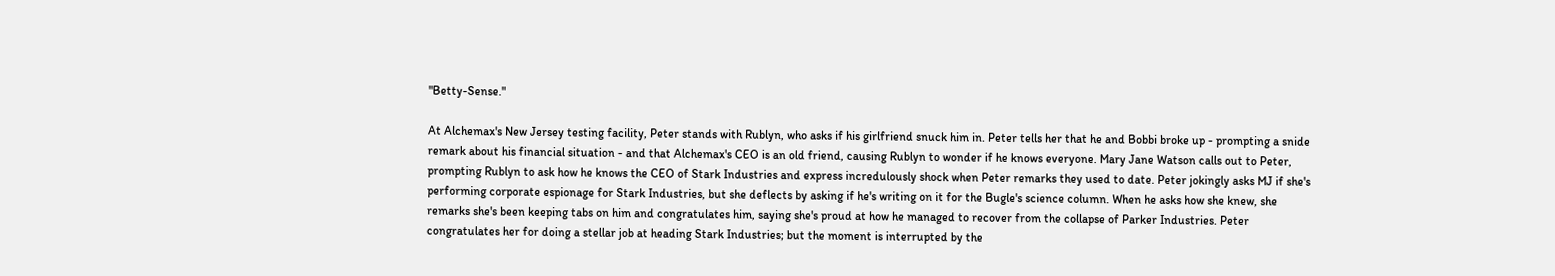"Betty-Sense."

At Alchemax's New Jersey testing facility, Peter stands with Rublyn, who asks if his girlfriend snuck him in. Peter tells her that he and Bobbi broke up - prompting a snide remark about his financial situation - and that Alchemax's CEO is an old friend, causing Rublyn to wonder if he knows everyone. Mary Jane Watson calls out to Peter, prompting Rublyn to ask how he knows the CEO of Stark Industries and express incredulously shock when Peter remarks they used to date. Peter jokingly asks MJ if she's performing corporate espionage for Stark Industries, but she deflects by asking if he's writing on it for the Bugle's science column. When he asks how she knew, she remarks she's been keeping tabs on him and congratulates him, saying she's proud at how he managed to recover from the collapse of Parker Industries. Peter congratulates her for doing a stellar job at heading Stark Industries; but the moment is interrupted by the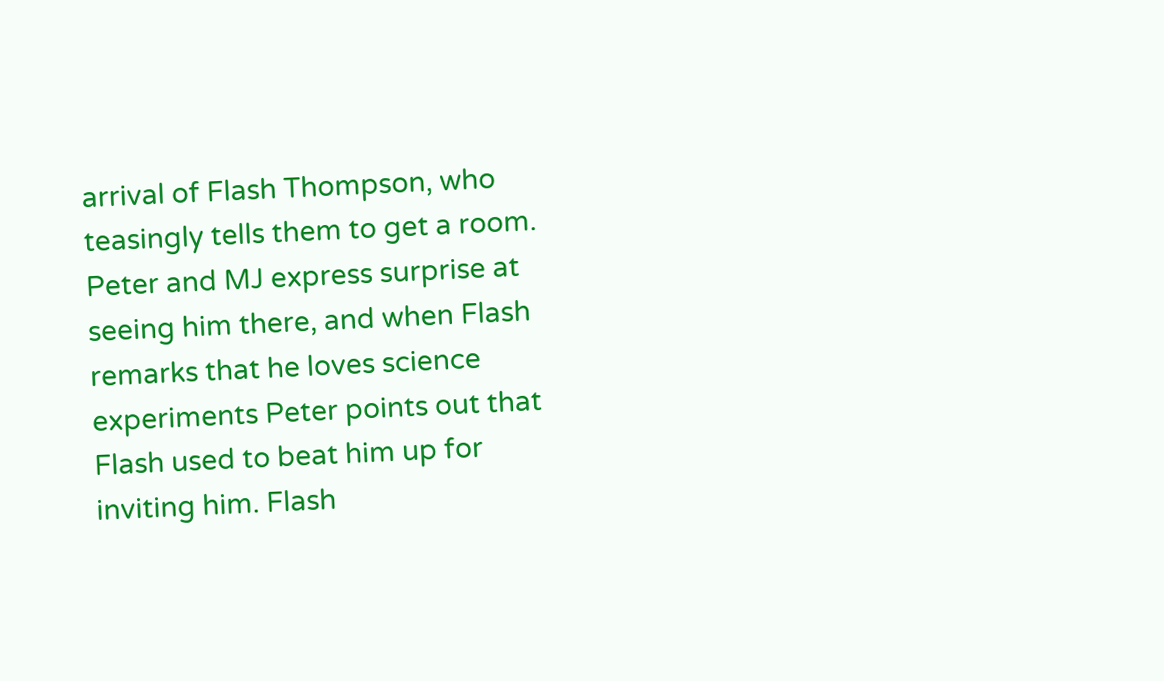arrival of Flash Thompson, who teasingly tells them to get a room. Peter and MJ express surprise at seeing him there, and when Flash remarks that he loves science experiments Peter points out that Flash used to beat him up for inviting him. Flash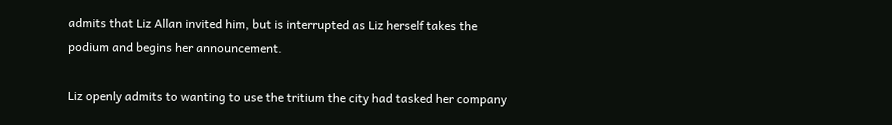admits that Liz Allan invited him, but is interrupted as Liz herself takes the podium and begins her announcement.

Liz openly admits to wanting to use the tritium the city had tasked her company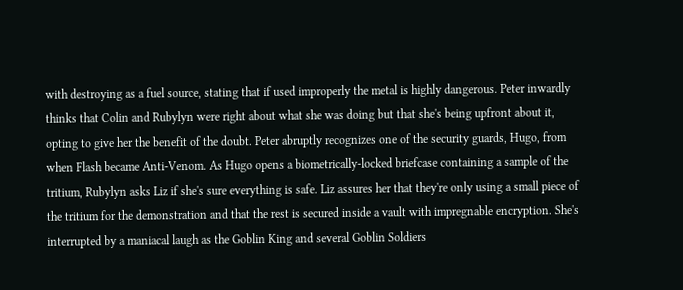with destroying as a fuel source, stating that if used improperly the metal is highly dangerous. Peter inwardly thinks that Colin and Rubylyn were right about what she was doing but that she's being upfront about it, opting to give her the benefit of the doubt. Peter abruptly recognizes one of the security guards, Hugo, from when Flash became Anti-Venom. As Hugo opens a biometrically-locked briefcase containing a sample of the tritium, Rubylyn asks Liz if she's sure everything is safe. Liz assures her that they're only using a small piece of the tritium for the demonstration and that the rest is secured inside a vault with impregnable encryption. She's interrupted by a maniacal laugh as the Goblin King and several Goblin Soldiers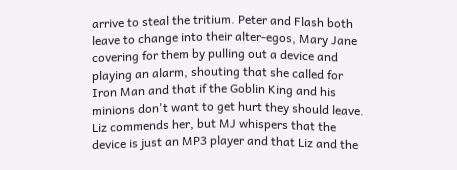arrive to steal the tritium. Peter and Flash both leave to change into their alter-egos, Mary Jane covering for them by pulling out a device and playing an alarm, shouting that she called for Iron Man and that if the Goblin King and his minions don't want to get hurt they should leave. Liz commends her, but MJ whispers that the device is just an MP3 player and that Liz and the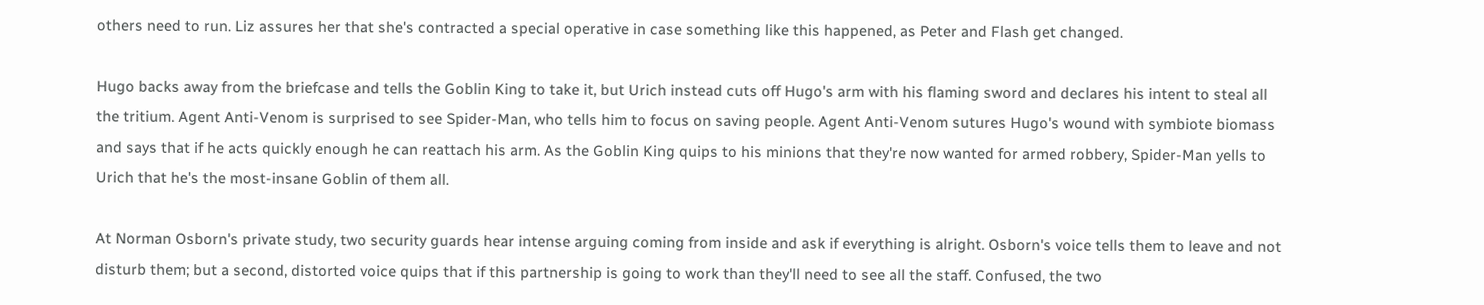others need to run. Liz assures her that she's contracted a special operative in case something like this happened, as Peter and Flash get changed.

Hugo backs away from the briefcase and tells the Goblin King to take it, but Urich instead cuts off Hugo's arm with his flaming sword and declares his intent to steal all the tritium. Agent Anti-Venom is surprised to see Spider-Man, who tells him to focus on saving people. Agent Anti-Venom sutures Hugo's wound with symbiote biomass and says that if he acts quickly enough he can reattach his arm. As the Goblin King quips to his minions that they're now wanted for armed robbery, Spider-Man yells to Urich that he's the most-insane Goblin of them all.

At Norman Osborn's private study, two security guards hear intense arguing coming from inside and ask if everything is alright. Osborn's voice tells them to leave and not disturb them; but a second, distorted voice quips that if this partnership is going to work than they'll need to see all the staff. Confused, the two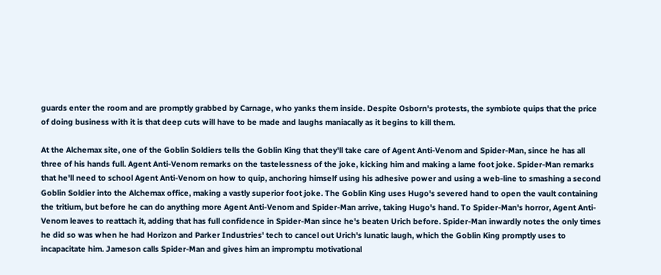guards enter the room and are promptly grabbed by Carnage, who yanks them inside. Despite Osborn's protests, the symbiote quips that the price of doing business with it is that deep cuts will have to be made and laughs maniacally as it begins to kill them.

At the Alchemax site, one of the Goblin Soldiers tells the Goblin King that they'll take care of Agent Anti-Venom and Spider-Man, since he has all three of his hands full. Agent Anti-Venom remarks on the tastelessness of the joke, kicking him and making a lame foot joke. Spider-Man remarks that he'll need to school Agent Anti-Venom on how to quip, anchoring himself using his adhesive power and using a web-line to smashing a second Goblin Soldier into the Alchemax office, making a vastly superior foot joke. The Goblin King uses Hugo's severed hand to open the vault containing the tritium, but before he can do anything more Agent Anti-Venom and Spider-Man arrive, taking Hugo's hand. To Spider-Man's horror, Agent Anti-Venom leaves to reattach it, adding that has full confidence in Spider-Man since he's beaten Urich before. Spider-Man inwardly notes the only times he did so was when he had Horizon and Parker Industries' tech to cancel out Urich's lunatic laugh, which the Goblin King promptly uses to incapacitate him. Jameson calls Spider-Man and gives him an impromptu motivational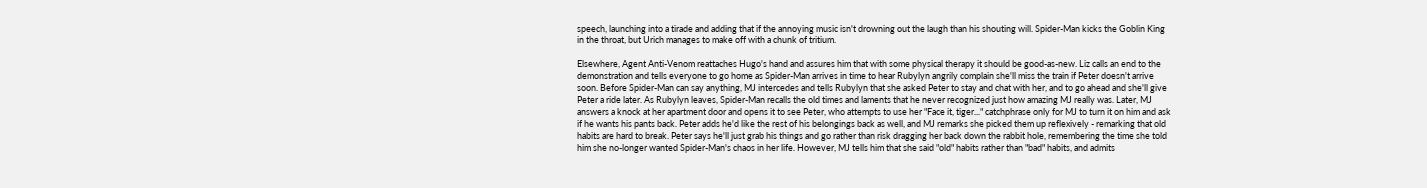speech, launching into a tirade and adding that if the annoying music isn't drowning out the laugh than his shouting will. Spider-Man kicks the Goblin King in the throat, but Urich manages to make off with a chunk of tritium.

Elsewhere, Agent Anti-Venom reattaches Hugo's hand and assures him that with some physical therapy it should be good-as-new. Liz calls an end to the demonstration and tells everyone to go home as Spider-Man arrives in time to hear Rubylyn angrily complain she'll miss the train if Peter doesn't arrive soon. Before Spider-Man can say anything, MJ intercedes and tells Rubylyn that she asked Peter to stay and chat with her, and to go ahead and she'll give Peter a ride later. As Rubylyn leaves, Spider-Man recalls the old times and laments that he never recognized just how amazing MJ really was. Later, MJ answers a knock at her apartment door and opens it to see Peter, who attempts to use her "Face it, tiger..." catchphrase only for MJ to turn it on him and ask if he wants his pants back. Peter adds he'd like the rest of his belongings back as well, and MJ remarks she picked them up reflexively - remarking that old habits are hard to break. Peter says he'll just grab his things and go rather than risk dragging her back down the rabbit hole, remembering the time she told him she no-longer wanted Spider-Man's chaos in her life. However, MJ tells him that she said "old" habits rather than "bad" habits, and admits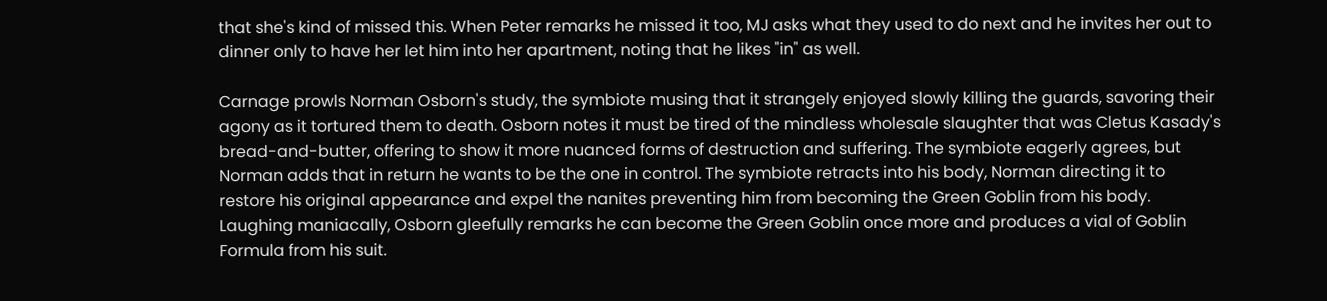that she's kind of missed this. When Peter remarks he missed it too, MJ asks what they used to do next and he invites her out to dinner only to have her let him into her apartment, noting that he likes "in" as well.

Carnage prowls Norman Osborn's study, the symbiote musing that it strangely enjoyed slowly killing the guards, savoring their agony as it tortured them to death. Osborn notes it must be tired of the mindless wholesale slaughter that was Cletus Kasady's bread-and-butter, offering to show it more nuanced forms of destruction and suffering. The symbiote eagerly agrees, but Norman adds that in return he wants to be the one in control. The symbiote retracts into his body, Norman directing it to restore his original appearance and expel the nanites preventing him from becoming the Green Goblin from his body. Laughing maniacally, Osborn gleefully remarks he can become the Green Goblin once more and produces a vial of Goblin Formula from his suit.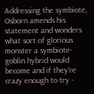Addressing the symbiote, Osborn amends his statement and wonders what sort of glorious monster a symbiote-goblin hybrid would become and if they're crazy enough to try -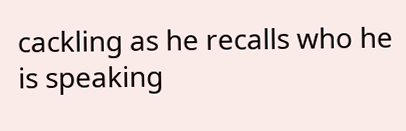cackling as he recalls who he is speaking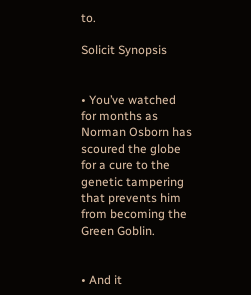to.

Solicit Synopsis


• You’ve watched for months as Norman Osborn has scoured the globe for a cure to the genetic tampering that prevents him from becoming the Green Goblin.


• And it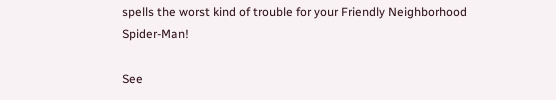spells the worst kind of trouble for your Friendly Neighborhood Spider-Man!

See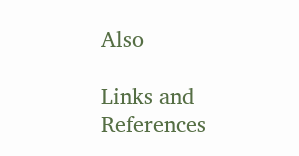Also

Links and References